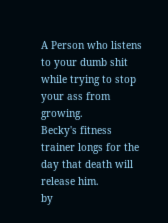A Person who listens to your dumb shit while trying to stop your ass from growing.
Becky's fitness trainer longs for the day that death will release him.
by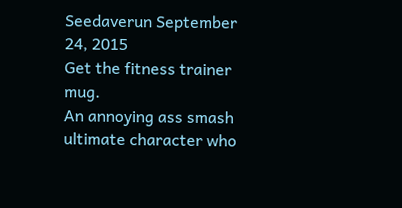Seedaverun September 24, 2015
Get the fitness trainer mug.
An annoying ass smash ultimate character who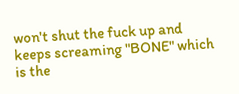won't shut the fuck up and keeps screaming "BONE" which is the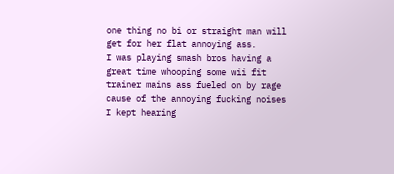one thing no bi or straight man will get for her flat annoying ass.
I was playing smash bros having a great time whooping some wii fit trainer mains ass fueled on by rage cause of the annoying fucking noises I kept hearing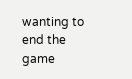wanting to end the game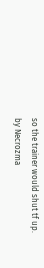so the trainer would shut tf up.
by Necrozma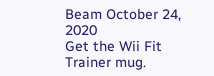Beam October 24, 2020
Get the Wii Fit Trainer mug.